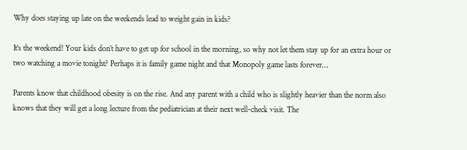Why does staying up late on the weekends lead to weight gain in kids?

It’s the weekend! Your kids don’t have to get up for school in the morning, so why not let them stay up for an extra hour or two watching a movie tonight? Perhaps it is family game night and that Monopoly game lasts forever…

Parents know that childhood obesity is on the rise. And any parent with a child who is slightly heavier than the norm also knows that they will get a long lecture from the pediatrician at their next well-check visit. The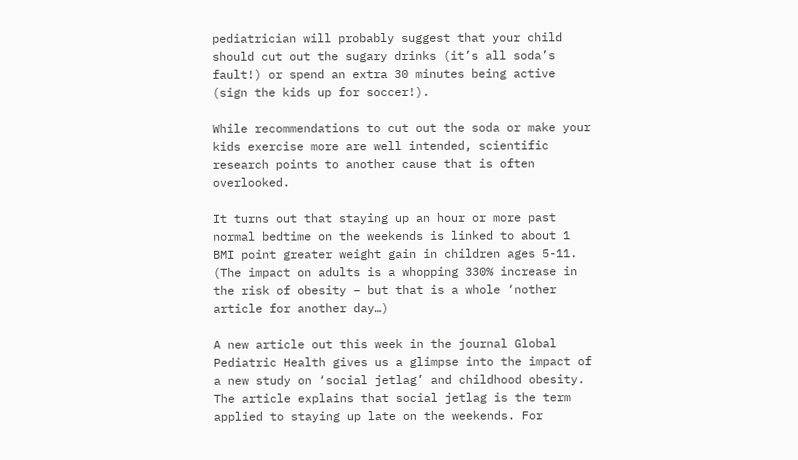pediatrician will probably suggest that your child should cut out the sugary drinks (it’s all soda’s fault!) or spend an extra 30 minutes being active (sign the kids up for soccer!).

While recommendations to cut out the soda or make your kids exercise more are well intended, scientific research points to another cause that is often overlooked.

It turns out that staying up an hour or more past normal bedtime on the weekends is linked to about 1 BMI point greater weight gain in children ages 5-11. (The impact on adults is a whopping 330% increase in the risk of obesity – but that is a whole ‘nother article for another day…)

A new article out this week in the journal Global Pediatric Health gives us a glimpse into the impact of a new study on ‘social jetlag’ and childhood obesity. The article explains that social jetlag is the term applied to staying up late on the weekends. For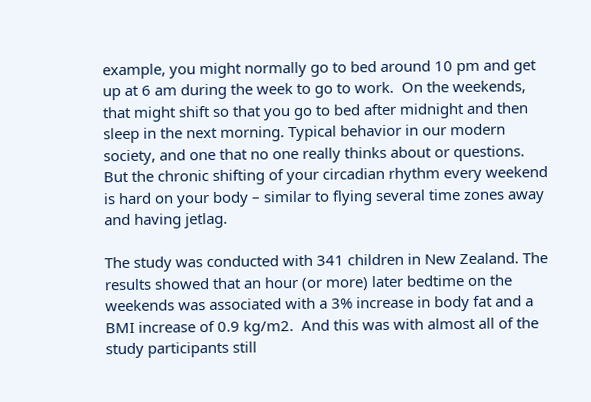example, you might normally go to bed around 10 pm and get up at 6 am during the week to go to work.  On the weekends, that might shift so that you go to bed after midnight and then sleep in the next morning. Typical behavior in our modern society, and one that no one really thinks about or questions. But the chronic shifting of your circadian rhythm every weekend is hard on your body – similar to flying several time zones away and having jetlag.

The study was conducted with 341 children in New Zealand. The results showed that an hour (or more) later bedtime on the weekends was associated with a 3% increase in body fat and a BMI increase of 0.9 kg/m2.  And this was with almost all of the study participants still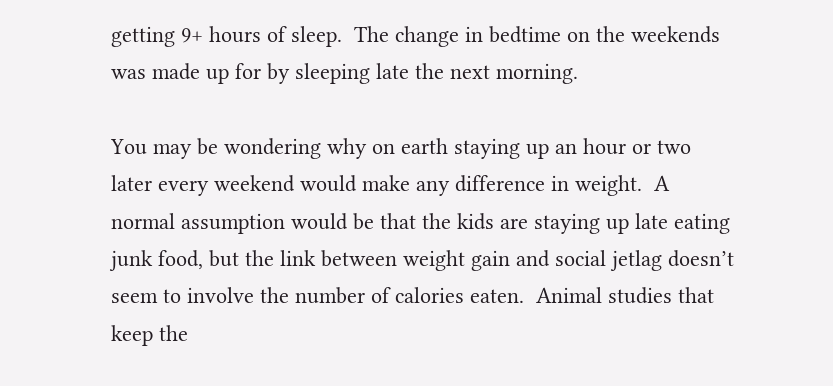getting 9+ hours of sleep.  The change in bedtime on the weekends was made up for by sleeping late the next morning.

You may be wondering why on earth staying up an hour or two later every weekend would make any difference in weight.  A normal assumption would be that the kids are staying up late eating junk food, but the link between weight gain and social jetlag doesn’t seem to involve the number of calories eaten.  Animal studies that keep the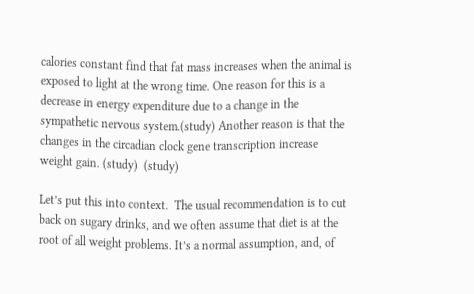calories constant find that fat mass increases when the animal is exposed to light at the wrong time. One reason for this is a decrease in energy expenditure due to a change in the sympathetic nervous system.(study) Another reason is that the changes in the circadian clock gene transcription increase weight gain. (study)  (study)

Let’s put this into context.  The usual recommendation is to cut back on sugary drinks, and we often assume that diet is at the root of all weight problems. It’s a normal assumption, and, of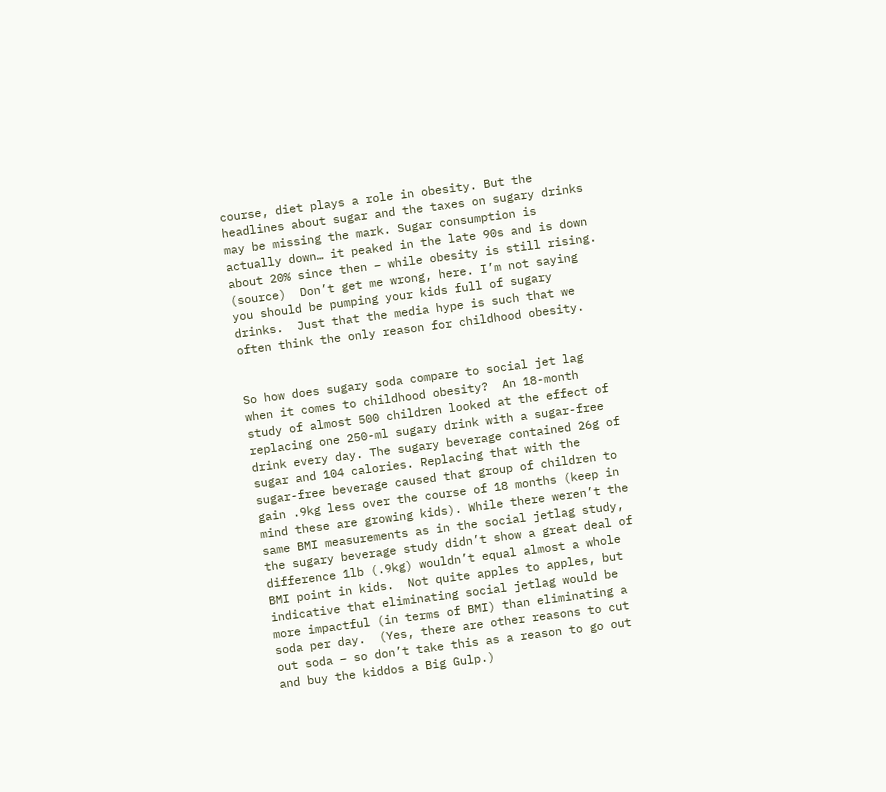course, diet plays a role in obesity. But the headlines about sugar and the taxes on sugary drinks may be missing the mark. Sugar consumption is actually down… it peaked in the late 90s and is down about 20% since then – while obesity is still rising. (source)  Don’t get me wrong, here. I’m not saying you should be pumping your kids full of sugary drinks.  Just that the media hype is such that we often think the only reason for childhood obesity.


So how does sugary soda compare to social jet lag when it comes to childhood obesity?  An 18-month study of almost 500 children looked at the effect of replacing one 250-ml sugary drink with a sugar-free drink every day. The sugary beverage contained 26g of sugar and 104 calories. Replacing that with the sugar-free beverage caused that group of children to gain .9kg less over the course of 18 months (keep in mind these are growing kids). While there weren’t the same BMI measurements as in the social jetlag study, the sugary beverage study didn’t show a great deal of difference 1lb (.9kg) wouldn’t equal almost a whole BMI point in kids.  Not quite apples to apples, but indicative that eliminating social jetlag would be more impactful (in terms of BMI) than eliminating a soda per day.  (Yes, there are other reasons to cut out soda – so don’t take this as a reason to go out and buy the kiddos a Big Gulp.)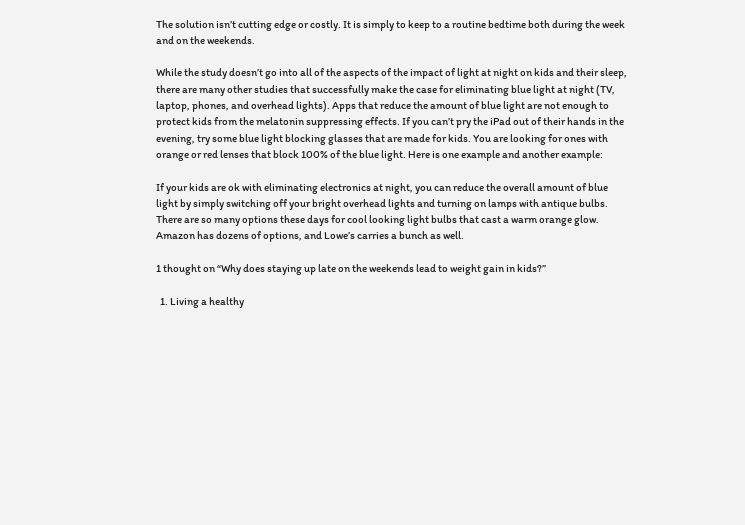The solution isn’t cutting edge or costly. It is simply to keep to a routine bedtime both during the week and on the weekends.

While the study doesn’t go into all of the aspects of the impact of light at night on kids and their sleep, there are many other studies that successfully make the case for eliminating blue light at night (TV, laptop, phones, and overhead lights). Apps that reduce the amount of blue light are not enough to protect kids from the melatonin suppressing effects. If you can’t pry the iPad out of their hands in the evening, try some blue light blocking glasses that are made for kids. You are looking for ones with orange or red lenses that block 100% of the blue light. Here is one example and another example:

If your kids are ok with eliminating electronics at night, you can reduce the overall amount of blue light by simply switching off your bright overhead lights and turning on lamps with antique bulbs.  There are so many options these days for cool looking light bulbs that cast a warm orange glow. Amazon has dozens of options, and Lowe’s carries a bunch as well.

1 thought on “Why does staying up late on the weekends lead to weight gain in kids?”

  1. Living a healthy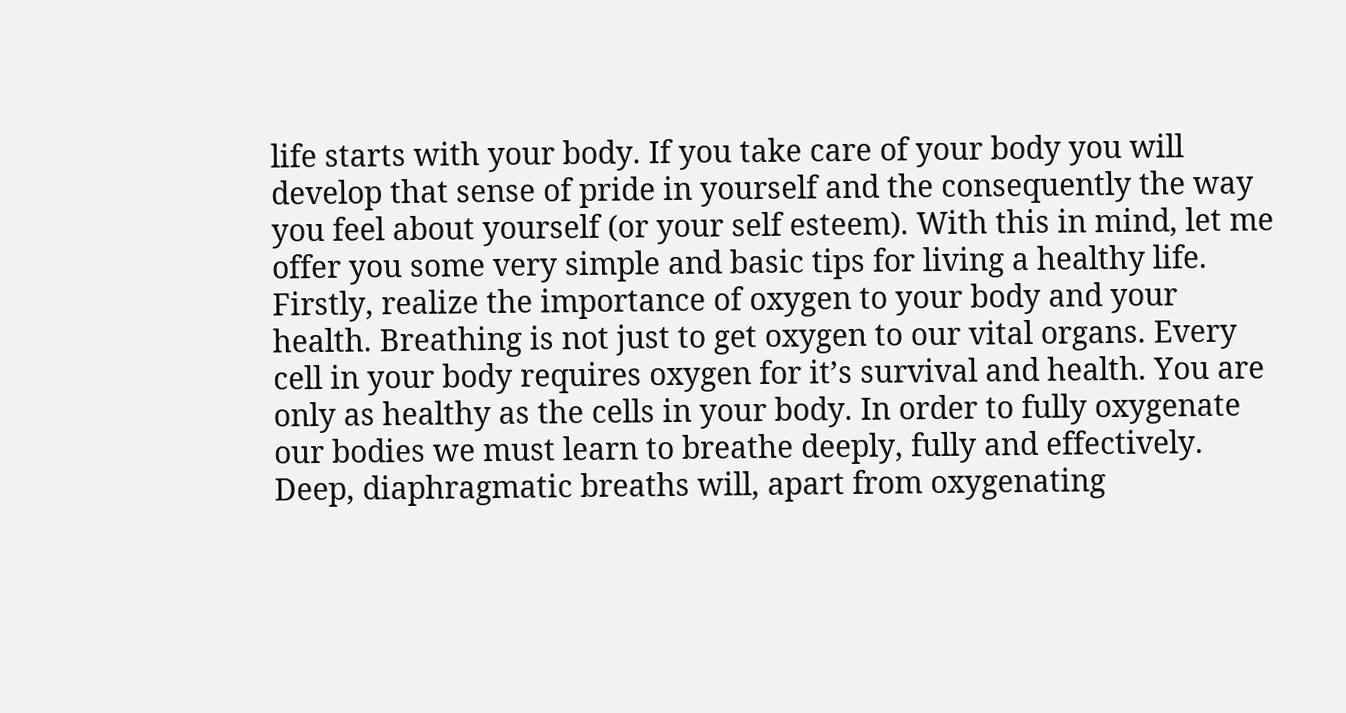life starts with your body. If you take care of your body you will develop that sense of pride in yourself and the consequently the way you feel about yourself (or your self esteem). With this in mind, let me offer you some very simple and basic tips for living a healthy life. Firstly, realize the importance of oxygen to your body and your health. Breathing is not just to get oxygen to our vital organs. Every cell in your body requires oxygen for it’s survival and health. You are only as healthy as the cells in your body. In order to fully oxygenate our bodies we must learn to breathe deeply, fully and effectively. Deep, diaphragmatic breaths will, apart from oxygenating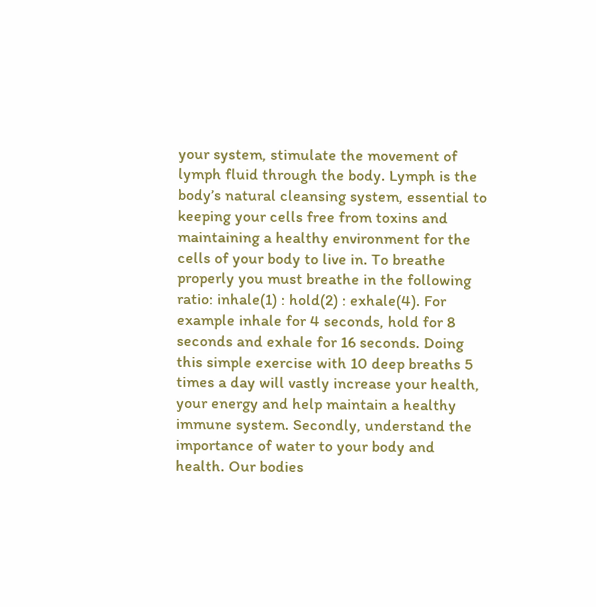your system, stimulate the movement of lymph fluid through the body. Lymph is the body’s natural cleansing system, essential to keeping your cells free from toxins and maintaining a healthy environment for the cells of your body to live in. To breathe properly you must breathe in the following ratio: inhale(1) : hold(2) : exhale(4). For example inhale for 4 seconds, hold for 8 seconds and exhale for 16 seconds. Doing this simple exercise with 10 deep breaths 5 times a day will vastly increase your health, your energy and help maintain a healthy immune system. Secondly, understand the importance of water to your body and health. Our bodies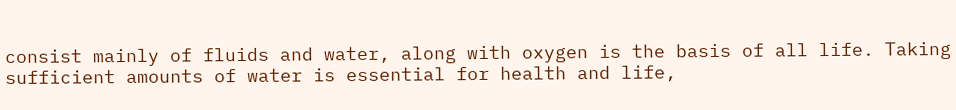consist mainly of fluids and water, along with oxygen is the basis of all life. Taking sufficient amounts of water is essential for health and life,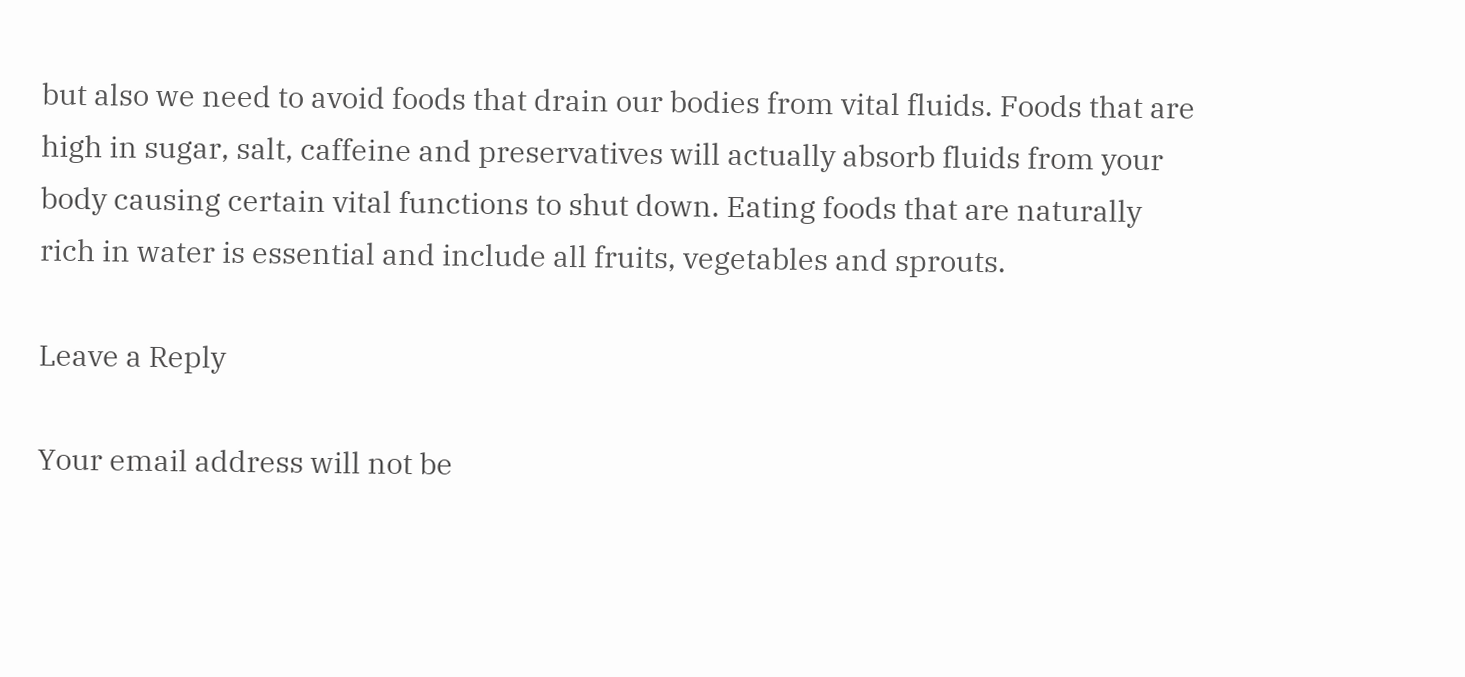but also we need to avoid foods that drain our bodies from vital fluids. Foods that are high in sugar, salt, caffeine and preservatives will actually absorb fluids from your body causing certain vital functions to shut down. Eating foods that are naturally rich in water is essential and include all fruits, vegetables and sprouts.

Leave a Reply

Your email address will not be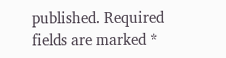published. Required fields are marked *